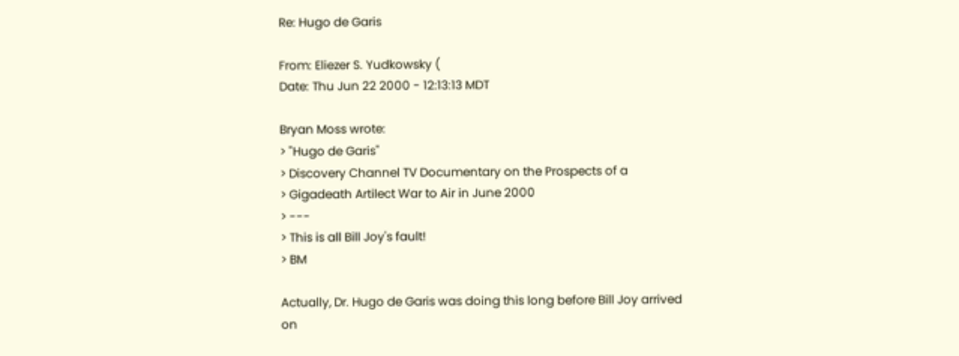Re: Hugo de Garis

From: Eliezer S. Yudkowsky (
Date: Thu Jun 22 2000 - 12:13:13 MDT

Bryan Moss wrote:
> "Hugo de Garis"
> Discovery Channel TV Documentary on the Prospects of a
> Gigadeath Artilect War to Air in June 2000
> ---
> This is all Bill Joy's fault!
> BM

Actually, Dr. Hugo de Garis was doing this long before Bill Joy arrived
on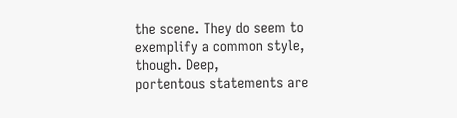the scene. They do seem to exemplify a common style, though. Deep,
portentous statements are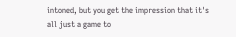intoned, but you get the impression that it's
all just a game to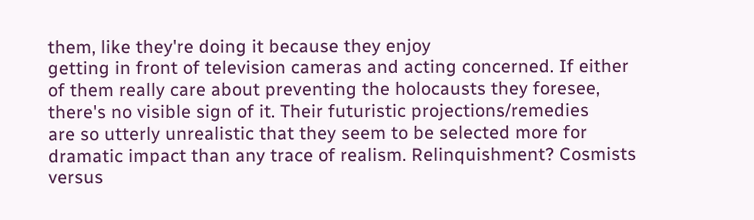them, like they're doing it because they enjoy
getting in front of television cameras and acting concerned. If either
of them really care about preventing the holocausts they foresee,
there's no visible sign of it. Their futuristic projections/remedies
are so utterly unrealistic that they seem to be selected more for
dramatic impact than any trace of realism. Relinquishment? Cosmists
versus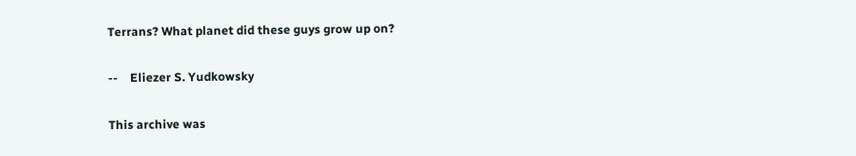Terrans? What planet did these guys grow up on?

--    Eliezer S. Yudkowsky

This archive was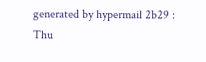generated by hypermail 2b29 : Thu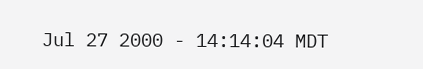Jul 27 2000 - 14:14:04 MDT